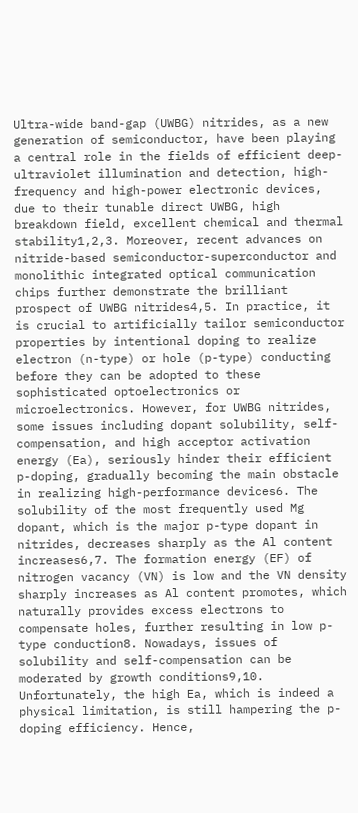Ultra-wide band-gap (UWBG) nitrides, as a new generation of semiconductor, have been playing a central role in the fields of efficient deep-ultraviolet illumination and detection, high-frequency and high-power electronic devices, due to their tunable direct UWBG, high breakdown field, excellent chemical and thermal stability1,2,3. Moreover, recent advances on nitride-based semiconductor-superconductor and monolithic integrated optical communication chips further demonstrate the brilliant prospect of UWBG nitrides4,5. In practice, it is crucial to artificially tailor semiconductor properties by intentional doping to realize electron (n-type) or hole (p-type) conducting before they can be adopted to these sophisticated optoelectronics or microelectronics. However, for UWBG nitrides, some issues including dopant solubility, self-compensation, and high acceptor activation energy (Ea), seriously hinder their efficient p-doping, gradually becoming the main obstacle in realizing high-performance devices6. The solubility of the most frequently used Mg dopant, which is the major p-type dopant in nitrides, decreases sharply as the Al content increases6,7. The formation energy (EF) of nitrogen vacancy (VN) is low and the VN density sharply increases as Al content promotes, which naturally provides excess electrons to compensate holes, further resulting in low p-type conduction8. Nowadays, issues of solubility and self-compensation can be moderated by growth conditions9,10. Unfortunately, the high Ea, which is indeed a physical limitation, is still hampering the p-doping efficiency. Hence,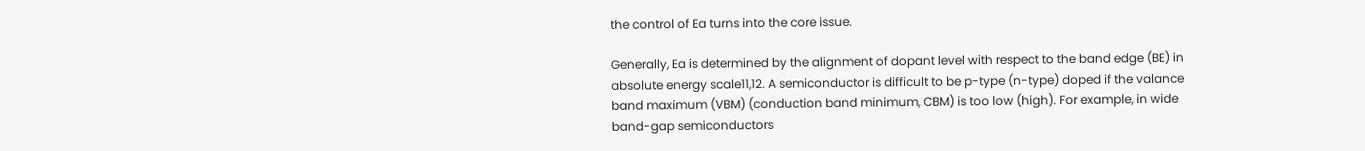the control of Ea turns into the core issue.

Generally, Ea is determined by the alignment of dopant level with respect to the band edge (BE) in absolute energy scale11,12. A semiconductor is difficult to be p-type (n-type) doped if the valance band maximum (VBM) (conduction band minimum, CBM) is too low (high). For example, in wide band-gap semiconductors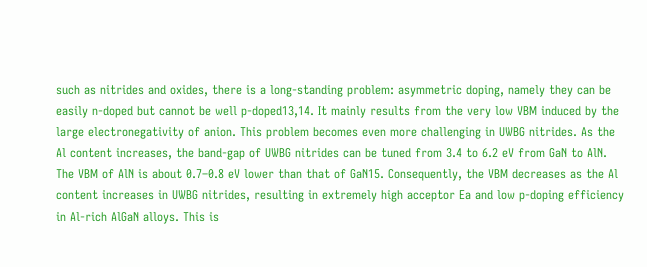such as nitrides and oxides, there is a long-standing problem: asymmetric doping, namely they can be easily n-doped but cannot be well p-doped13,14. It mainly results from the very low VBM induced by the large electronegativity of anion. This problem becomes even more challenging in UWBG nitrides. As the Al content increases, the band-gap of UWBG nitrides can be tuned from 3.4 to 6.2 eV from GaN to AlN. The VBM of AlN is about 0.7–0.8 eV lower than that of GaN15. Consequently, the VBM decreases as the Al content increases in UWBG nitrides, resulting in extremely high acceptor Ea and low p-doping efficiency in Al-rich AlGaN alloys. This is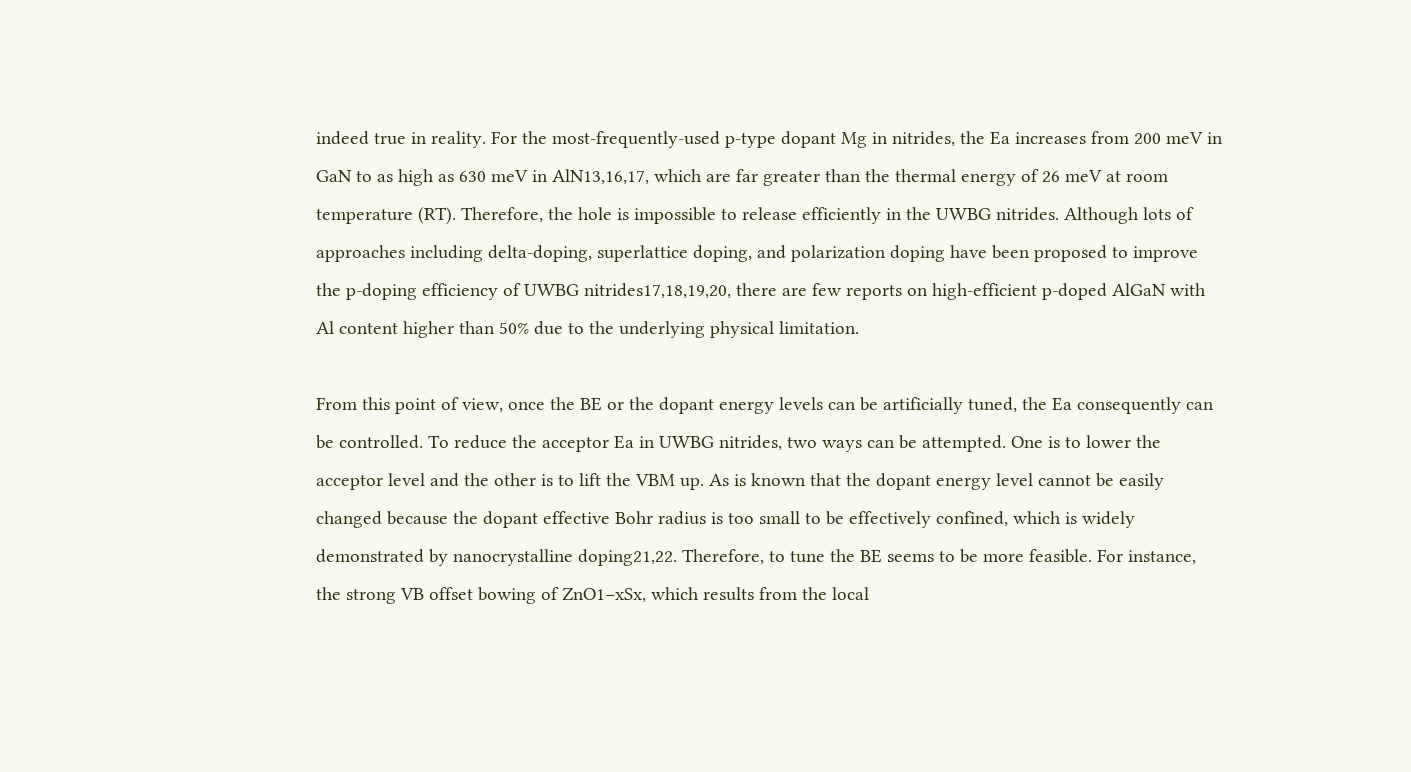indeed true in reality. For the most-frequently-used p-type dopant Mg in nitrides, the Ea increases from 200 meV in GaN to as high as 630 meV in AlN13,16,17, which are far greater than the thermal energy of 26 meV at room temperature (RT). Therefore, the hole is impossible to release efficiently in the UWBG nitrides. Although lots of approaches including delta-doping, superlattice doping, and polarization doping have been proposed to improve the p-doping efficiency of UWBG nitrides17,18,19,20, there are few reports on high-efficient p-doped AlGaN with Al content higher than 50% due to the underlying physical limitation.

From this point of view, once the BE or the dopant energy levels can be artificially tuned, the Ea consequently can be controlled. To reduce the acceptor Ea in UWBG nitrides, two ways can be attempted. One is to lower the acceptor level and the other is to lift the VBM up. As is known that the dopant energy level cannot be easily changed because the dopant effective Bohr radius is too small to be effectively confined, which is widely demonstrated by nanocrystalline doping21,22. Therefore, to tune the BE seems to be more feasible. For instance, the strong VB offset bowing of ZnO1−xSx, which results from the local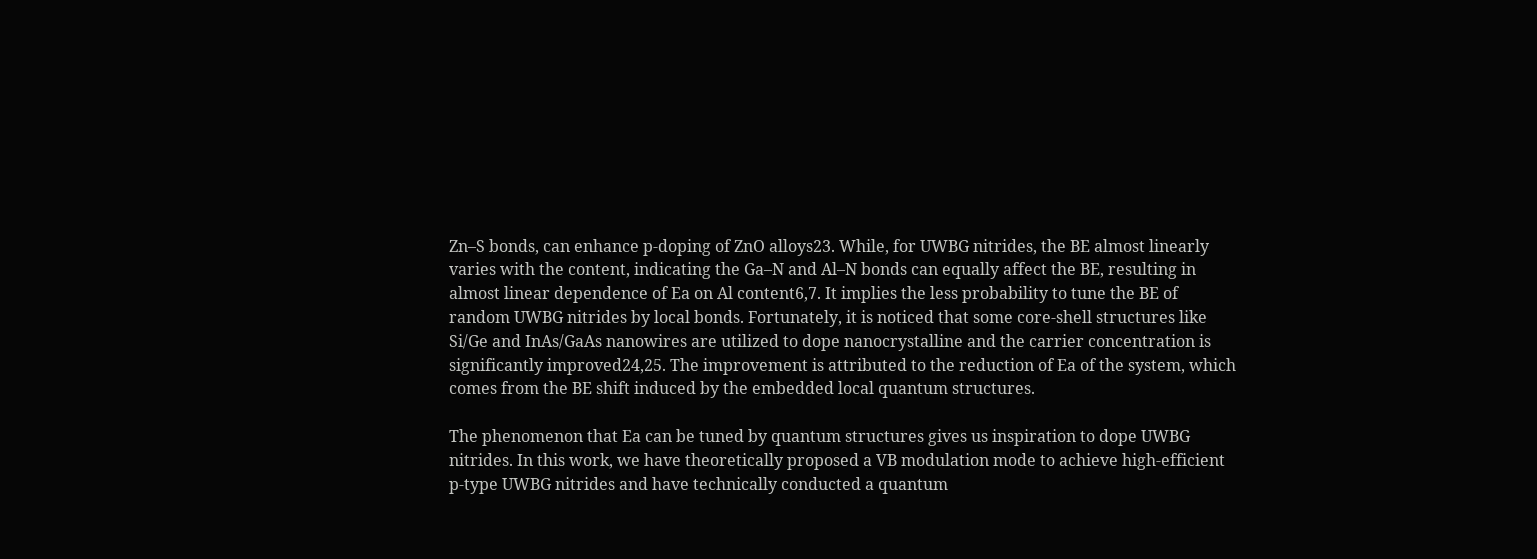Zn–S bonds, can enhance p-doping of ZnO alloys23. While, for UWBG nitrides, the BE almost linearly varies with the content, indicating the Ga–N and Al–N bonds can equally affect the BE, resulting in almost linear dependence of Ea on Al content6,7. It implies the less probability to tune the BE of random UWBG nitrides by local bonds. Fortunately, it is noticed that some core-shell structures like Si/Ge and InAs/GaAs nanowires are utilized to dope nanocrystalline and the carrier concentration is significantly improved24,25. The improvement is attributed to the reduction of Ea of the system, which comes from the BE shift induced by the embedded local quantum structures.

The phenomenon that Ea can be tuned by quantum structures gives us inspiration to dope UWBG nitrides. In this work, we have theoretically proposed a VB modulation mode to achieve high-efficient p-type UWBG nitrides and have technically conducted a quantum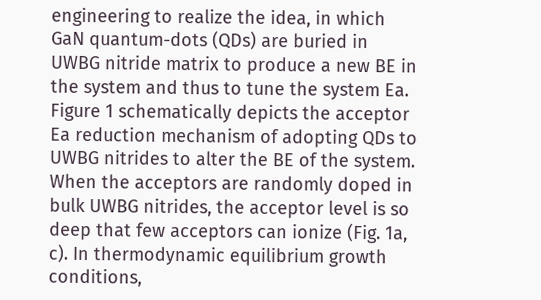engineering to realize the idea, in which GaN quantum-dots (QDs) are buried in UWBG nitride matrix to produce a new BE in the system and thus to tune the system Ea. Figure 1 schematically depicts the acceptor Ea reduction mechanism of adopting QDs to UWBG nitrides to alter the BE of the system. When the acceptors are randomly doped in bulk UWBG nitrides, the acceptor level is so deep that few acceptors can ionize (Fig. 1a, c). In thermodynamic equilibrium growth conditions,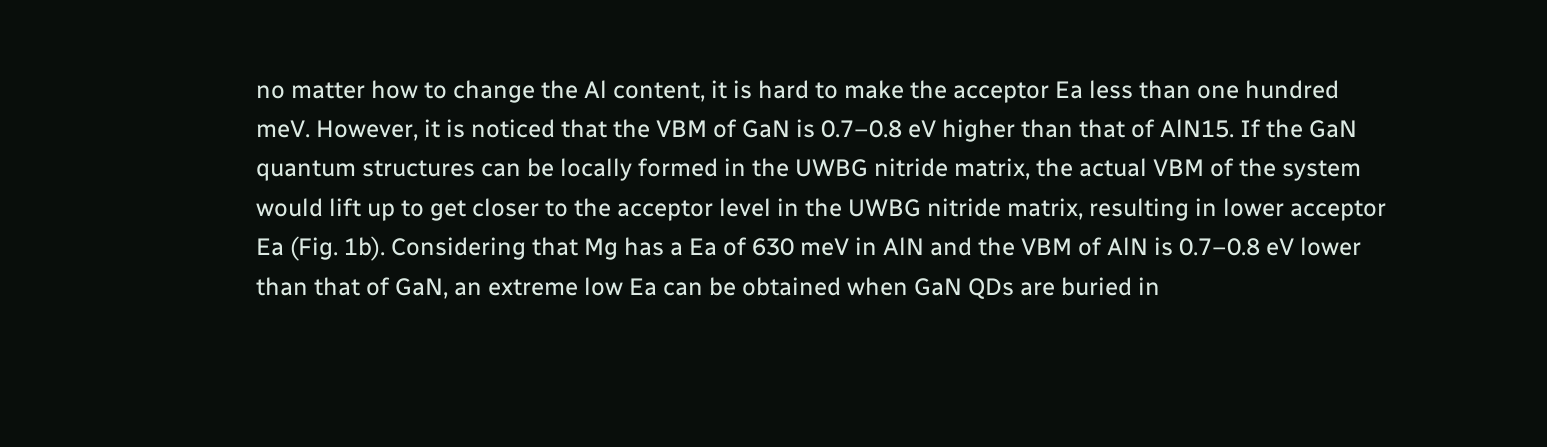no matter how to change the Al content, it is hard to make the acceptor Ea less than one hundred meV. However, it is noticed that the VBM of GaN is 0.7–0.8 eV higher than that of AlN15. If the GaN quantum structures can be locally formed in the UWBG nitride matrix, the actual VBM of the system would lift up to get closer to the acceptor level in the UWBG nitride matrix, resulting in lower acceptor Ea (Fig. 1b). Considering that Mg has a Ea of 630 meV in AlN and the VBM of AlN is 0.7–0.8 eV lower than that of GaN, an extreme low Ea can be obtained when GaN QDs are buried in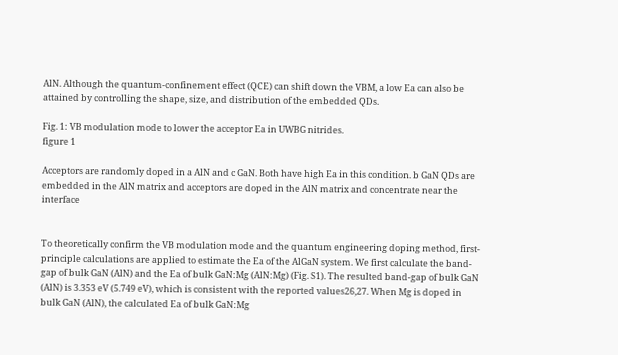AlN. Although the quantum-confinement effect (QCE) can shift down the VBM, a low Ea can also be attained by controlling the shape, size, and distribution of the embedded QDs.

Fig. 1: VB modulation mode to lower the acceptor Ea in UWBG nitrides.
figure 1

Acceptors are randomly doped in a AlN and c GaN. Both have high Ea in this condition. b GaN QDs are embedded in the AlN matrix and acceptors are doped in the AlN matrix and concentrate near the interface


To theoretically confirm the VB modulation mode and the quantum engineering doping method, first-principle calculations are applied to estimate the Ea of the AlGaN system. We first calculate the band-gap of bulk GaN (AlN) and the Ea of bulk GaN:Mg (AlN:Mg) (Fig. S1). The resulted band-gap of bulk GaN (AlN) is 3.353 eV (5.749 eV), which is consistent with the reported values26,27. When Mg is doped in bulk GaN (AlN), the calculated Ea of bulk GaN:Mg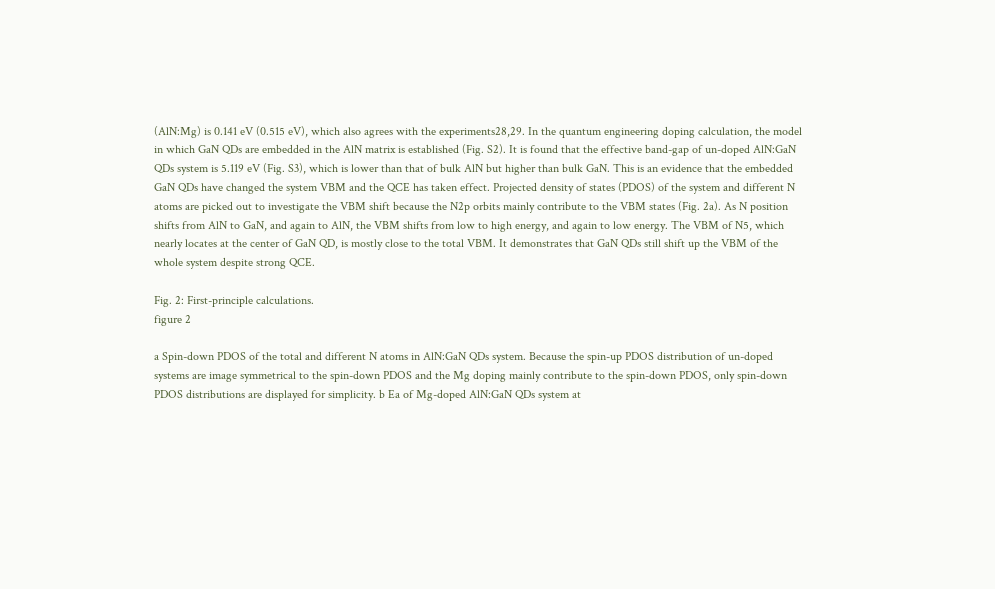(AlN:Mg) is 0.141 eV (0.515 eV), which also agrees with the experiments28,29. In the quantum engineering doping calculation, the model in which GaN QDs are embedded in the AlN matrix is established (Fig. S2). It is found that the effective band-gap of un-doped AlN:GaN QDs system is 5.119 eV (Fig. S3), which is lower than that of bulk AlN but higher than bulk GaN. This is an evidence that the embedded GaN QDs have changed the system VBM and the QCE has taken effect. Projected density of states (PDOS) of the system and different N atoms are picked out to investigate the VBM shift because the N2p orbits mainly contribute to the VBM states (Fig. 2a). As N position shifts from AlN to GaN, and again to AlN, the VBM shifts from low to high energy, and again to low energy. The VBM of N5, which nearly locates at the center of GaN QD, is mostly close to the total VBM. It demonstrates that GaN QDs still shift up the VBM of the whole system despite strong QCE.

Fig. 2: First-principle calculations.
figure 2

a Spin-down PDOS of the total and different N atoms in AlN:GaN QDs system. Because the spin-up PDOS distribution of un-doped systems are image symmetrical to the spin-down PDOS and the Mg doping mainly contribute to the spin-down PDOS, only spin-down PDOS distributions are displayed for simplicity. b Ea of Mg-doped AlN:GaN QDs system at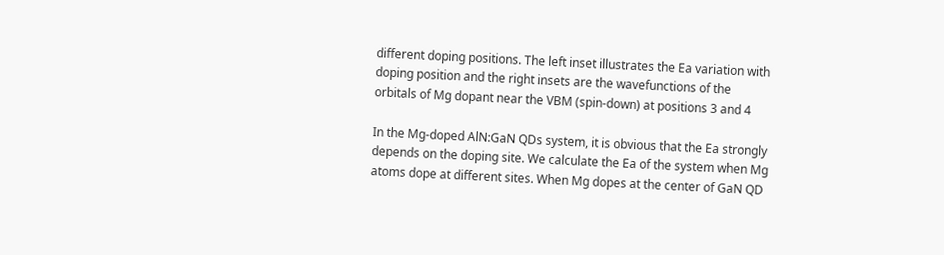different doping positions. The left inset illustrates the Ea variation with doping position and the right insets are the wavefunctions of the orbitals of Mg dopant near the VBM (spin-down) at positions 3 and 4

In the Mg-doped AlN:GaN QDs system, it is obvious that the Ea strongly depends on the doping site. We calculate the Ea of the system when Mg atoms dope at different sites. When Mg dopes at the center of GaN QD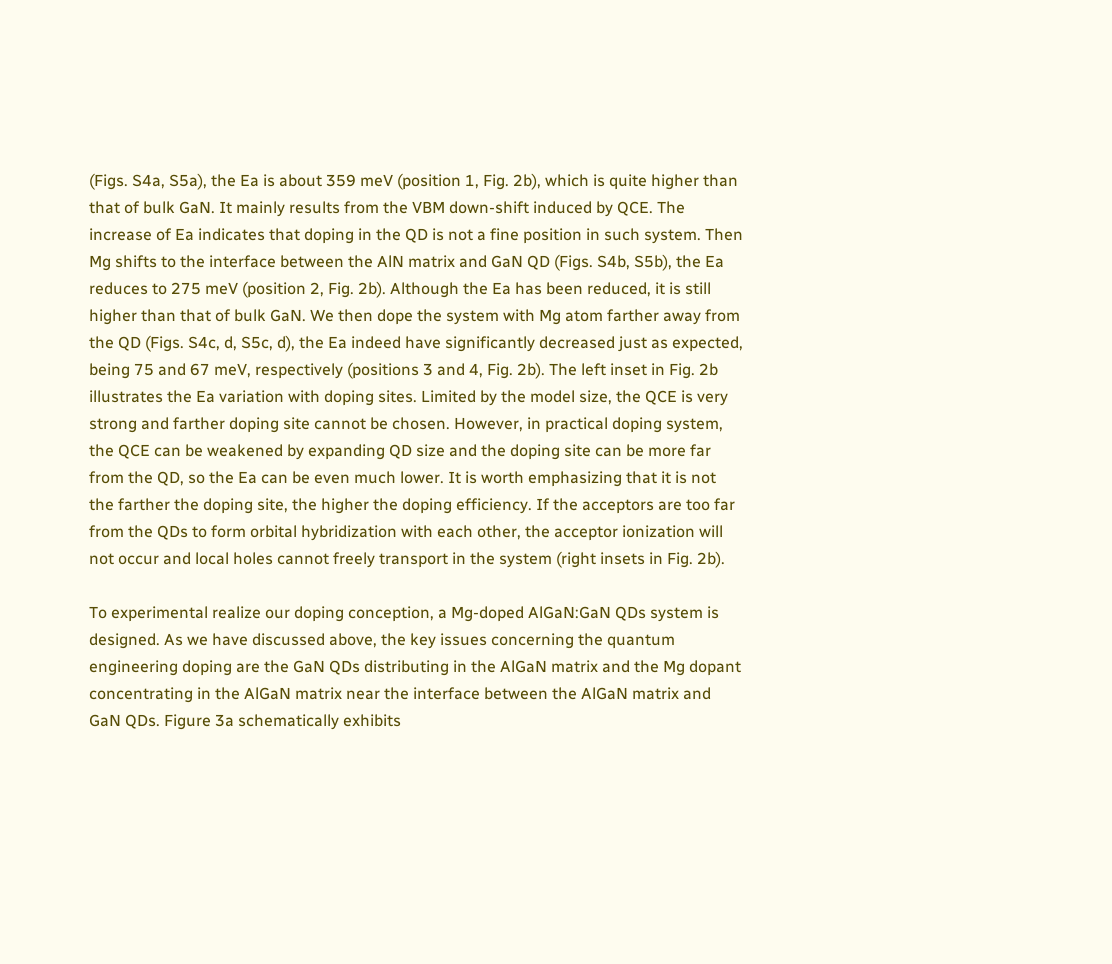(Figs. S4a, S5a), the Ea is about 359 meV (position 1, Fig. 2b), which is quite higher than that of bulk GaN. It mainly results from the VBM down-shift induced by QCE. The increase of Ea indicates that doping in the QD is not a fine position in such system. Then Mg shifts to the interface between the AlN matrix and GaN QD (Figs. S4b, S5b), the Ea reduces to 275 meV (position 2, Fig. 2b). Although the Ea has been reduced, it is still higher than that of bulk GaN. We then dope the system with Mg atom farther away from the QD (Figs. S4c, d, S5c, d), the Ea indeed have significantly decreased just as expected, being 75 and 67 meV, respectively (positions 3 and 4, Fig. 2b). The left inset in Fig. 2b illustrates the Ea variation with doping sites. Limited by the model size, the QCE is very strong and farther doping site cannot be chosen. However, in practical doping system, the QCE can be weakened by expanding QD size and the doping site can be more far from the QD, so the Ea can be even much lower. It is worth emphasizing that it is not the farther the doping site, the higher the doping efficiency. If the acceptors are too far from the QDs to form orbital hybridization with each other, the acceptor ionization will not occur and local holes cannot freely transport in the system (right insets in Fig. 2b).

To experimental realize our doping conception, a Mg-doped AlGaN:GaN QDs system is designed. As we have discussed above, the key issues concerning the quantum engineering doping are the GaN QDs distributing in the AlGaN matrix and the Mg dopant concentrating in the AlGaN matrix near the interface between the AlGaN matrix and GaN QDs. Figure 3a schematically exhibits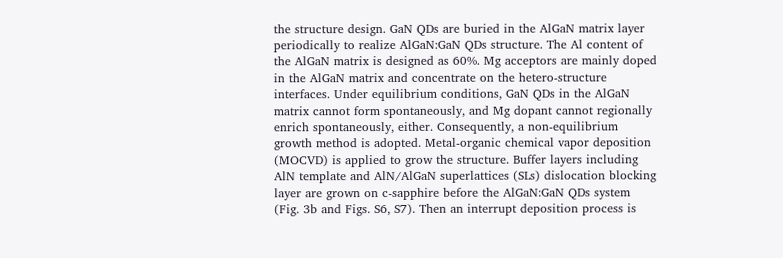the structure design. GaN QDs are buried in the AlGaN matrix layer periodically to realize AlGaN:GaN QDs structure. The Al content of the AlGaN matrix is designed as 60%. Mg acceptors are mainly doped in the AlGaN matrix and concentrate on the hetero-structure interfaces. Under equilibrium conditions, GaN QDs in the AlGaN matrix cannot form spontaneously, and Mg dopant cannot regionally enrich spontaneously, either. Consequently, a non-equilibrium growth method is adopted. Metal-organic chemical vapor deposition (MOCVD) is applied to grow the structure. Buffer layers including AlN template and AlN/AlGaN superlattices (SLs) dislocation blocking layer are grown on c-sapphire before the AlGaN:GaN QDs system (Fig. 3b and Figs. S6, S7). Then an interrupt deposition process is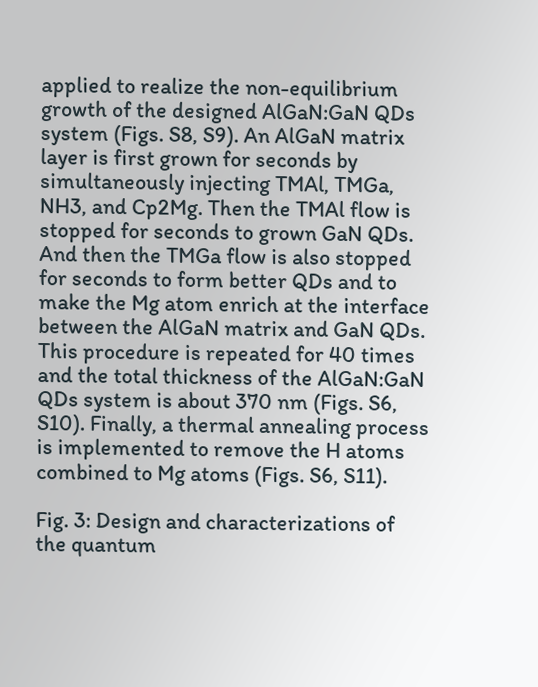applied to realize the non-equilibrium growth of the designed AlGaN:GaN QDs system (Figs. S8, S9). An AlGaN matrix layer is first grown for seconds by simultaneously injecting TMAl, TMGa, NH3, and Cp2Mg. Then the TMAl flow is stopped for seconds to grown GaN QDs. And then the TMGa flow is also stopped for seconds to form better QDs and to make the Mg atom enrich at the interface between the AlGaN matrix and GaN QDs. This procedure is repeated for 40 times and the total thickness of the AlGaN:GaN QDs system is about 370 nm (Figs. S6, S10). Finally, a thermal annealing process is implemented to remove the H atoms combined to Mg atoms (Figs. S6, S11).

Fig. 3: Design and characterizations of the quantum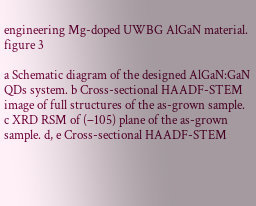engineering Mg-doped UWBG AlGaN material.
figure 3

a Schematic diagram of the designed AlGaN:GaN QDs system. b Cross-sectional HAADF-STEM image of full structures of the as-grown sample. c XRD RSM of (−105) plane of the as-grown sample. d, e Cross-sectional HAADF-STEM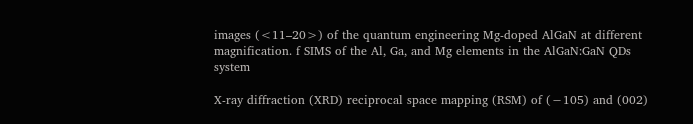images (<11–20>) of the quantum engineering Mg-doped AlGaN at different magnification. f SIMS of the Al, Ga, and Mg elements in the AlGaN:GaN QDs system

X-ray diffraction (XRD) reciprocal space mapping (RSM) of (−105) and (002)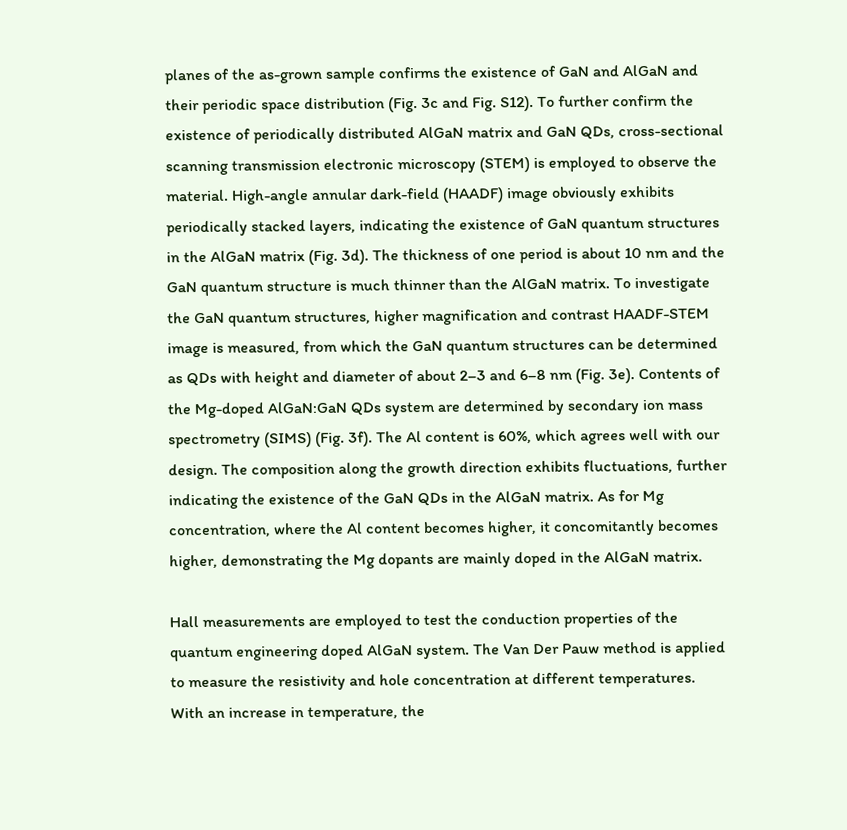planes of the as-grown sample confirms the existence of GaN and AlGaN and their periodic space distribution (Fig. 3c and Fig. S12). To further confirm the existence of periodically distributed AlGaN matrix and GaN QDs, cross-sectional scanning transmission electronic microscopy (STEM) is employed to observe the material. High-angle annular dark-field (HAADF) image obviously exhibits periodically stacked layers, indicating the existence of GaN quantum structures in the AlGaN matrix (Fig. 3d). The thickness of one period is about 10 nm and the GaN quantum structure is much thinner than the AlGaN matrix. To investigate the GaN quantum structures, higher magnification and contrast HAADF-STEM image is measured, from which the GaN quantum structures can be determined as QDs with height and diameter of about 2–3 and 6–8 nm (Fig. 3e). Contents of the Mg-doped AlGaN:GaN QDs system are determined by secondary ion mass spectrometry (SIMS) (Fig. 3f). The Al content is 60%, which agrees well with our design. The composition along the growth direction exhibits fluctuations, further indicating the existence of the GaN QDs in the AlGaN matrix. As for Mg concentration, where the Al content becomes higher, it concomitantly becomes higher, demonstrating the Mg dopants are mainly doped in the AlGaN matrix.

Hall measurements are employed to test the conduction properties of the quantum engineering doped AlGaN system. The Van Der Pauw method is applied to measure the resistivity and hole concentration at different temperatures. With an increase in temperature, the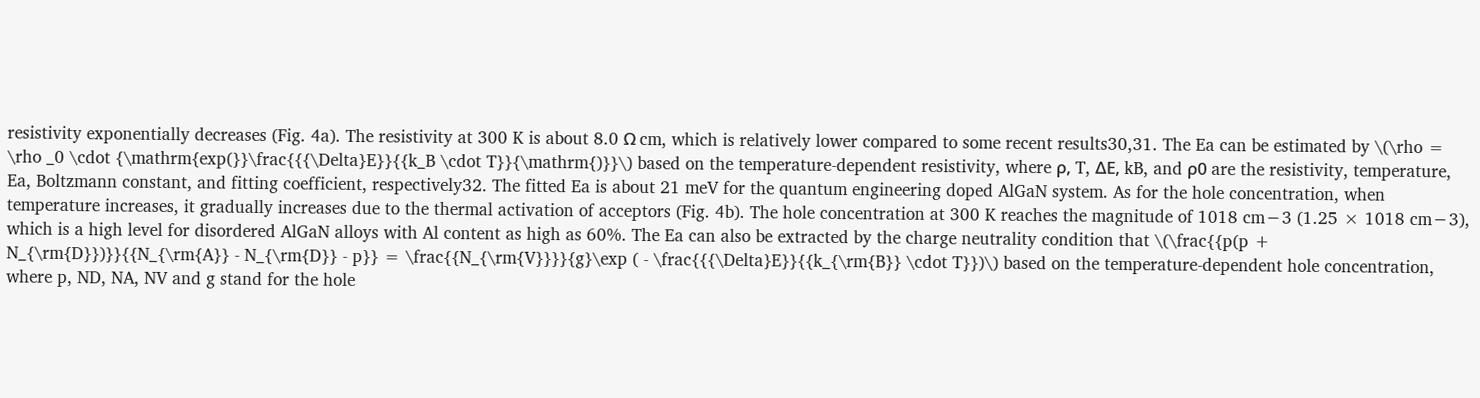resistivity exponentially decreases (Fig. 4a). The resistivity at 300 K is about 8.0 Ω cm, which is relatively lower compared to some recent results30,31. The Ea can be estimated by \(\rho = \rho _0 \cdot {\mathrm{exp(}}\frac{{{\Delta}E}}{{k_B \cdot T}}{\mathrm{)}}\) based on the temperature-dependent resistivity, where ρ, T, ΔE, kB, and ρ0 are the resistivity, temperature, Ea, Boltzmann constant, and fitting coefficient, respectively32. The fitted Ea is about 21 meV for the quantum engineering doped AlGaN system. As for the hole concentration, when temperature increases, it gradually increases due to the thermal activation of acceptors (Fig. 4b). The hole concentration at 300 K reaches the magnitude of 1018 cm−3 (1.25 × 1018 cm−3), which is a high level for disordered AlGaN alloys with Al content as high as 60%. The Ea can also be extracted by the charge neutrality condition that \(\frac{{p(p + N_{\rm{D}})}}{{N_{\rm{A}} - N_{\rm{D}} - p}} = \frac{{N_{\rm{V}}}}{g}\exp ( - \frac{{{\Delta}E}}{{k_{\rm{B}} \cdot T}})\) based on the temperature-dependent hole concentration, where p, ND, NA, NV and g stand for the hole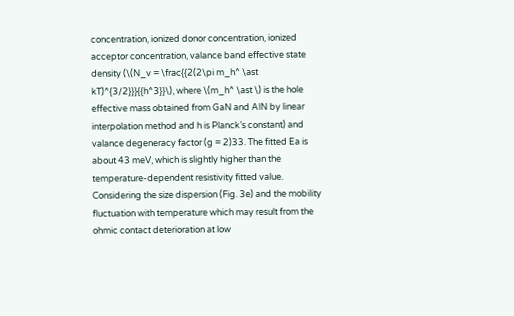concentration, ionized donor concentration, ionized acceptor concentration, valance band effective state density (\(N_v = \frac{{2(2\pi m_h^ \ast kT)^{3/2}}}{{h^3}}\), where \(m_h^ \ast \) is the hole effective mass obtained from GaN and AlN by linear interpolation method and h is Planck’s constant) and valance degeneracy factor (g = 2)33. The fitted Ea is about 43 meV, which is slightly higher than the temperature-dependent resistivity fitted value. Considering the size dispersion (Fig. 3e) and the mobility fluctuation with temperature which may result from the ohmic contact deterioration at low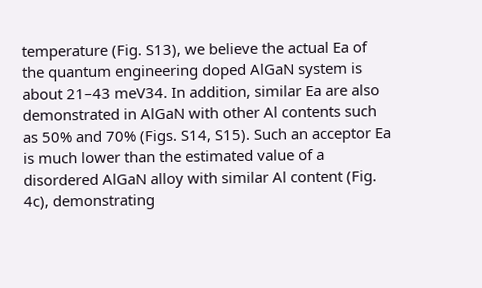temperature (Fig. S13), we believe the actual Ea of the quantum engineering doped AlGaN system is about 21–43 meV34. In addition, similar Ea are also demonstrated in AlGaN with other Al contents such as 50% and 70% (Figs. S14, S15). Such an acceptor Ea is much lower than the estimated value of a disordered AlGaN alloy with similar Al content (Fig. 4c), demonstrating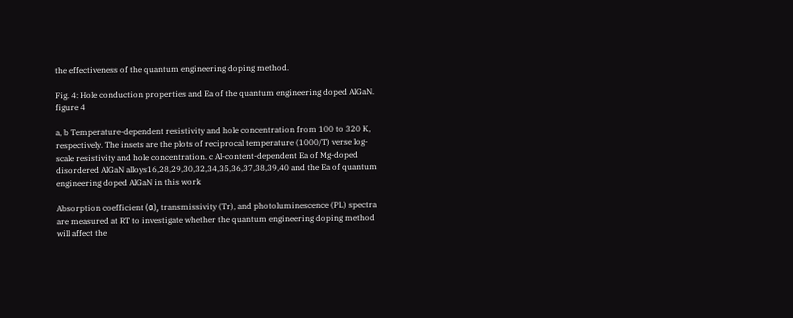the effectiveness of the quantum engineering doping method.

Fig. 4: Hole conduction properties and Ea of the quantum engineering doped AlGaN.
figure 4

a, b Temperature-dependent resistivity and hole concentration from 100 to 320 K, respectively. The insets are the plots of reciprocal temperature (1000/T) verse log-scale resistivity and hole concentration. c Al-content-dependent Ea of Mg-doped disordered AlGaN alloys16,28,29,30,32,34,35,36,37,38,39,40 and the Ea of quantum engineering doped AlGaN in this work

Absorption coefficient (α), transmissivity (Tr), and photoluminescence (PL) spectra are measured at RT to investigate whether the quantum engineering doping method will affect the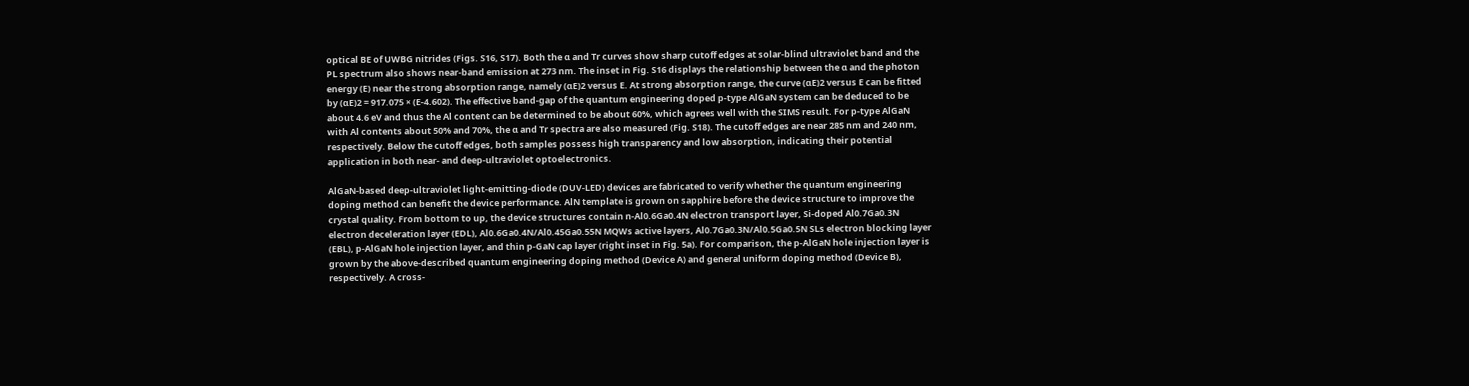optical BE of UWBG nitrides (Figs. S16, S17). Both the α and Tr curves show sharp cutoff edges at solar-blind ultraviolet band and the PL spectrum also shows near-band emission at 273 nm. The inset in Fig. S16 displays the relationship between the α and the photon energy (E) near the strong absorption range, namely (αE)2 versus E. At strong absorption range, the curve (αE)2 versus E can be fitted by (αE)2 = 917.075 × (E-4.602). The effective band-gap of the quantum engineering doped p-type AlGaN system can be deduced to be about 4.6 eV and thus the Al content can be determined to be about 60%, which agrees well with the SIMS result. For p-type AlGaN with Al contents about 50% and 70%, the α and Tr spectra are also measured (Fig. S18). The cutoff edges are near 285 nm and 240 nm, respectively. Below the cutoff edges, both samples possess high transparency and low absorption, indicating their potential application in both near- and deep-ultraviolet optoelectronics.

AlGaN-based deep-ultraviolet light-emitting-diode (DUV-LED) devices are fabricated to verify whether the quantum engineering doping method can benefit the device performance. AlN template is grown on sapphire before the device structure to improve the crystal quality. From bottom to up, the device structures contain n-Al0.6Ga0.4N electron transport layer, Si-doped Al0.7Ga0.3N electron deceleration layer (EDL), Al0.6Ga0.4N/Al0.45Ga0.55N MQWs active layers, Al0.7Ga0.3N/Al0.5Ga0.5N SLs electron blocking layer (EBL), p-AlGaN hole injection layer, and thin p-GaN cap layer (right inset in Fig. 5a). For comparison, the p-AlGaN hole injection layer is grown by the above-described quantum engineering doping method (Device A) and general uniform doping method (Device B), respectively. A cross-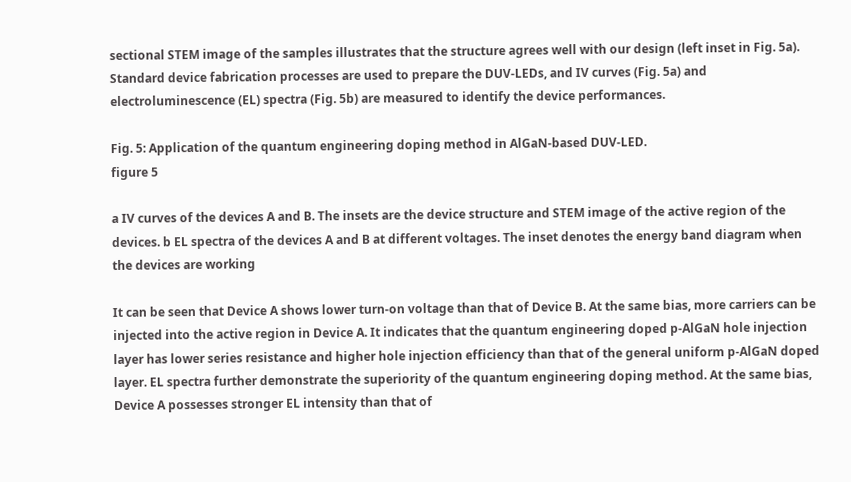sectional STEM image of the samples illustrates that the structure agrees well with our design (left inset in Fig. 5a). Standard device fabrication processes are used to prepare the DUV-LEDs, and IV curves (Fig. 5a) and electroluminescence (EL) spectra (Fig. 5b) are measured to identify the device performances.

Fig. 5: Application of the quantum engineering doping method in AlGaN-based DUV-LED.
figure 5

a IV curves of the devices A and B. The insets are the device structure and STEM image of the active region of the devices. b EL spectra of the devices A and B at different voltages. The inset denotes the energy band diagram when the devices are working

It can be seen that Device A shows lower turn-on voltage than that of Device B. At the same bias, more carriers can be injected into the active region in Device A. It indicates that the quantum engineering doped p-AlGaN hole injection layer has lower series resistance and higher hole injection efficiency than that of the general uniform p-AlGaN doped layer. EL spectra further demonstrate the superiority of the quantum engineering doping method. At the same bias, Device A possesses stronger EL intensity than that of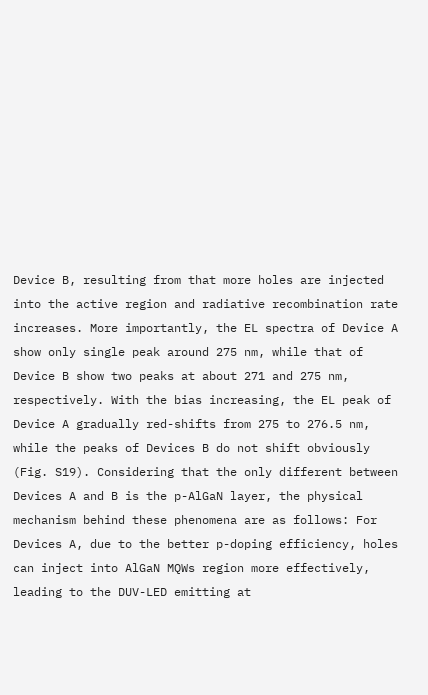Device B, resulting from that more holes are injected into the active region and radiative recombination rate increases. More importantly, the EL spectra of Device A show only single peak around 275 nm, while that of Device B show two peaks at about 271 and 275 nm, respectively. With the bias increasing, the EL peak of Device A gradually red-shifts from 275 to 276.5 nm, while the peaks of Devices B do not shift obviously (Fig. S19). Considering that the only different between Devices A and B is the p-AlGaN layer, the physical mechanism behind these phenomena are as follows: For Devices A, due to the better p-doping efficiency, holes can inject into AlGaN MQWs region more effectively, leading to the DUV-LED emitting at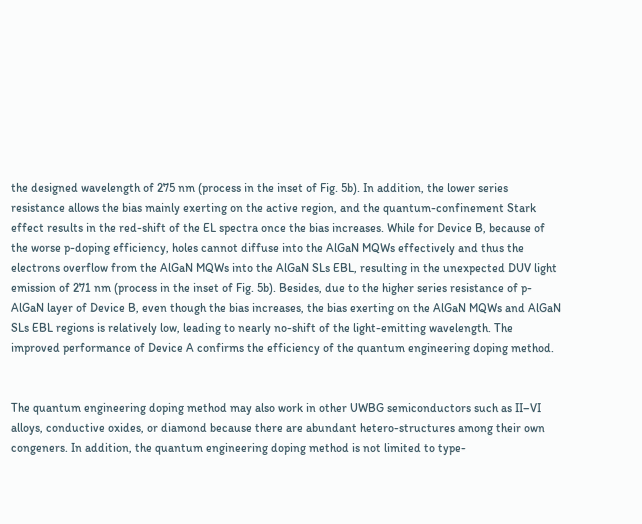the designed wavelength of 275 nm (process in the inset of Fig. 5b). In addition, the lower series resistance allows the bias mainly exerting on the active region, and the quantum-confinement Stark effect results in the red-shift of the EL spectra once the bias increases. While for Device B, because of the worse p-doping efficiency, holes cannot diffuse into the AlGaN MQWs effectively and thus the electrons overflow from the AlGaN MQWs into the AlGaN SLs EBL, resulting in the unexpected DUV light emission of 271 nm (process in the inset of Fig. 5b). Besides, due to the higher series resistance of p-AlGaN layer of Device B, even though the bias increases, the bias exerting on the AlGaN MQWs and AlGaN SLs EBL regions is relatively low, leading to nearly no-shift of the light-emitting wavelength. The improved performance of Device A confirms the efficiency of the quantum engineering doping method.


The quantum engineering doping method may also work in other UWBG semiconductors such as II–VI alloys, conductive oxides, or diamond because there are abundant hetero-structures among their own congeners. In addition, the quantum engineering doping method is not limited to type-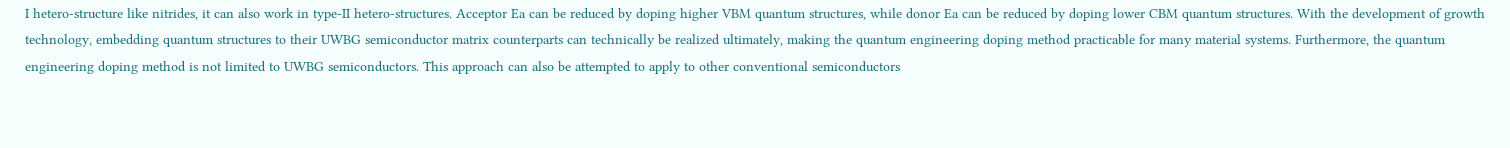I hetero-structure like nitrides, it can also work in type-II hetero-structures. Acceptor Ea can be reduced by doping higher VBM quantum structures, while donor Ea can be reduced by doping lower CBM quantum structures. With the development of growth technology, embedding quantum structures to their UWBG semiconductor matrix counterparts can technically be realized ultimately, making the quantum engineering doping method practicable for many material systems. Furthermore, the quantum engineering doping method is not limited to UWBG semiconductors. This approach can also be attempted to apply to other conventional semiconductors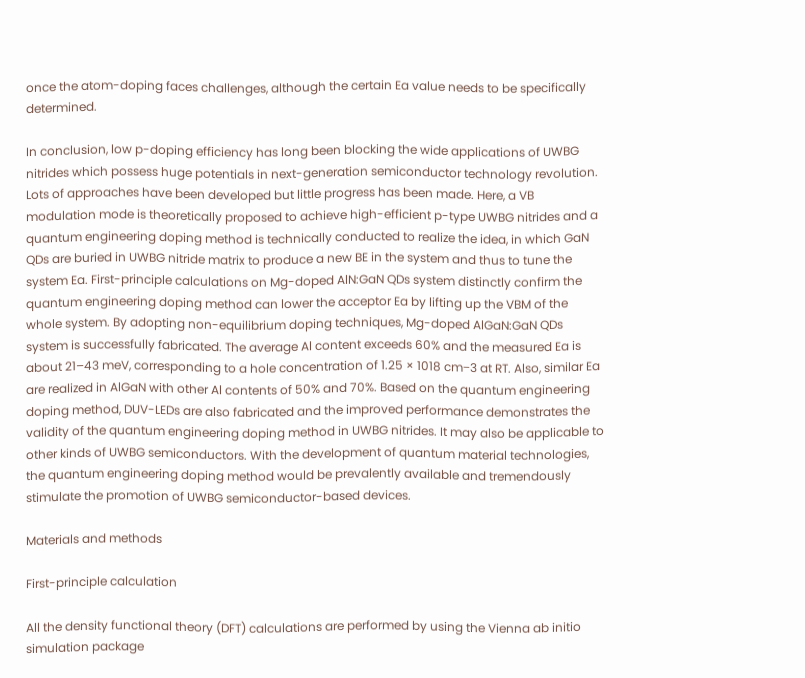once the atom-doping faces challenges, although the certain Ea value needs to be specifically determined.

In conclusion, low p-doping efficiency has long been blocking the wide applications of UWBG nitrides which possess huge potentials in next-generation semiconductor technology revolution. Lots of approaches have been developed but little progress has been made. Here, a VB modulation mode is theoretically proposed to achieve high-efficient p-type UWBG nitrides and a quantum engineering doping method is technically conducted to realize the idea, in which GaN QDs are buried in UWBG nitride matrix to produce a new BE in the system and thus to tune the system Ea. First-principle calculations on Mg-doped AlN:GaN QDs system distinctly confirm the quantum engineering doping method can lower the acceptor Ea by lifting up the VBM of the whole system. By adopting non-equilibrium doping techniques, Mg-doped AlGaN:GaN QDs system is successfully fabricated. The average Al content exceeds 60% and the measured Ea is about 21–43 meV, corresponding to a hole concentration of 1.25 × 1018 cm−3 at RT. Also, similar Ea are realized in AlGaN with other Al contents of 50% and 70%. Based on the quantum engineering doping method, DUV-LEDs are also fabricated and the improved performance demonstrates the validity of the quantum engineering doping method in UWBG nitrides. It may also be applicable to other kinds of UWBG semiconductors. With the development of quantum material technologies, the quantum engineering doping method would be prevalently available and tremendously stimulate the promotion of UWBG semiconductor-based devices.

Materials and methods

First-principle calculation

All the density functional theory (DFT) calculations are performed by using the Vienna ab initio simulation package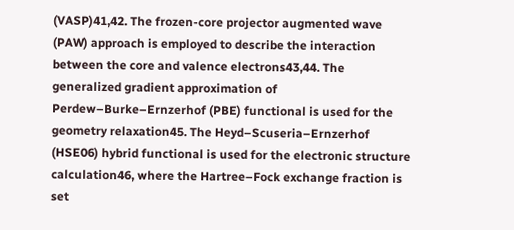(VASP)41,42. The frozen-core projector augmented wave (PAW) approach is employed to describe the interaction between the core and valence electrons43,44. The generalized gradient approximation of Perdew–Burke–Ernzerhof (PBE) functional is used for the geometry relaxation45. The Heyd–Scuseria–Ernzerhof (HSE06) hybrid functional is used for the electronic structure calculation46, where the Hartree–Fock exchange fraction is set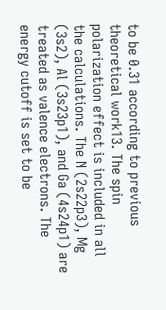to be 0.31 according to previous theoretical work13. The spin polarization effect is included in all the calculations. The N (2s22p3), Mg (3s2), Al (3s23p1), and Ga (4s24p1) are treated as valence electrons. The energy cutoff is set to be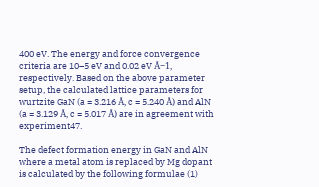400 eV. The energy and force convergence criteria are 10–5 eV and 0.02 eV Å−1, respectively. Based on the above parameter setup, the calculated lattice parameters for wurtzite GaN (a = 3.216 Å, c = 5.240 Å) and AlN (a = 3.129 Å, c = 5.017 Å) are in agreement with experiment47.

The defect formation energy in GaN and AlN where a metal atom is replaced by Mg dopant is calculated by the following formulae (1)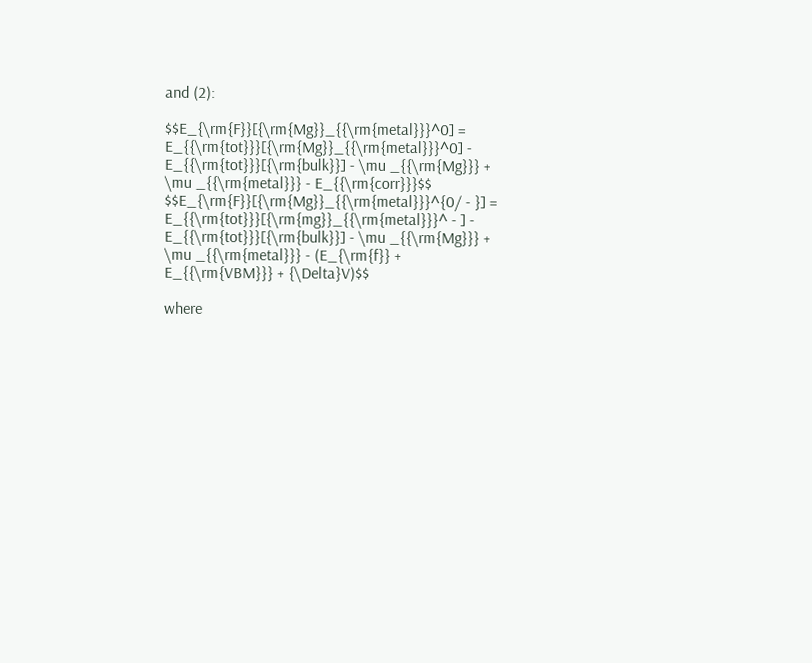and (2):

$$E_{\rm{F}}[{\rm{Mg}}_{{\rm{metal}}}^0] = E_{{\rm{tot}}}[{\rm{Mg}}_{{\rm{metal}}}^0] - E_{{\rm{tot}}}[{\rm{bulk}}] - \mu _{{\rm{Mg}}} + \mu _{{\rm{metal}}} - E_{{\rm{corr}}}$$
$$E_{\rm{F}}[{\rm{Mg}}_{{\rm{metal}}}^{0/ - }] = E_{{\rm{tot}}}[{\rm{mg}}_{{\rm{metal}}}^ - ] - E_{{\rm{tot}}}[{\rm{bulk}}] - \mu _{{\rm{Mg}}} + \mu _{{\rm{metal}}} - (E_{\rm{f}} + E_{{\rm{VBM}}} + {\Delta}V)$$

where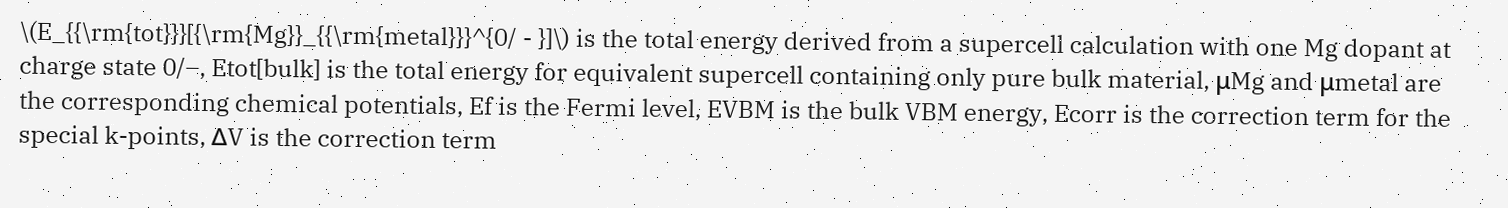\(E_{{\rm{tot}}}[{\rm{Mg}}_{{\rm{metal}}}^{0/ - }]\) is the total energy derived from a supercell calculation with one Mg dopant at charge state 0/–, Etot[bulk] is the total energy for equivalent supercell containing only pure bulk material, μMg and μmetal are the corresponding chemical potentials, Ef is the Fermi level, EVBM is the bulk VBM energy, Ecorr is the correction term for the special k-points, ΔV is the correction term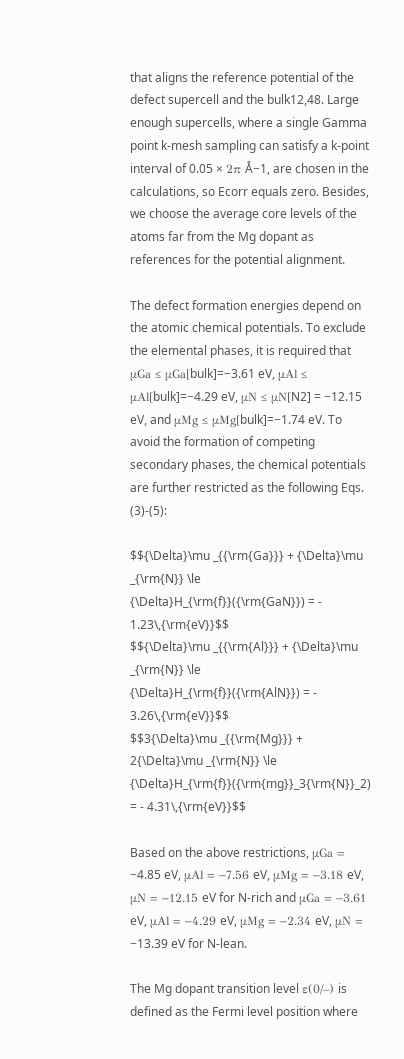that aligns the reference potential of the defect supercell and the bulk12,48. Large enough supercells, where a single Gamma point k-mesh sampling can satisfy a k-point interval of 0.05 × 2π Å−1, are chosen in the calculations, so Ecorr equals zero. Besides, we choose the average core levels of the atoms far from the Mg dopant as references for the potential alignment.

The defect formation energies depend on the atomic chemical potentials. To exclude the elemental phases, it is required that μGa ≤ μGa[bulk]=−3.61 eV, μAl ≤ μAl[bulk]=−4.29 eV, μN ≤ μN[N2] = −12.15 eV, and μMg ≤ μMg[bulk]=−1.74 eV. To avoid the formation of competing secondary phases, the chemical potentials are further restricted as the following Eqs. (3)-(5):

$${\Delta}\mu _{{\rm{Ga}}} + {\Delta}\mu _{\rm{N}} \le {\Delta}H_{\rm{f}}({\rm{GaN}}) = - 1.23\,{\rm{eV}}$$
$${\Delta}\mu _{{\rm{Al}}} + {\Delta}\mu _{\rm{N}} \le {\Delta}H_{\rm{f}}({\rm{AlN}}) = - 3.26\,{\rm{eV}}$$
$$3{\Delta}\mu _{{\rm{Mg}}} + 2{\Delta}\mu _{\rm{N}} \le {\Delta}H_{\rm{f}}({\rm{mg}}_3{\rm{N}}_2) = - 4.31\,{\rm{eV}}$$

Based on the above restrictions, μGa = −4.85 eV, μAl = −7.56 eV, μMg = −3.18 eV, μN = −12.15 eV for N-rich and μGa = −3.61 eV, μAl = −4.29 eV, μMg = −2.34 eV, μN = −13.39 eV for N-lean.

The Mg dopant transition level ε(0/–) is defined as the Fermi level position where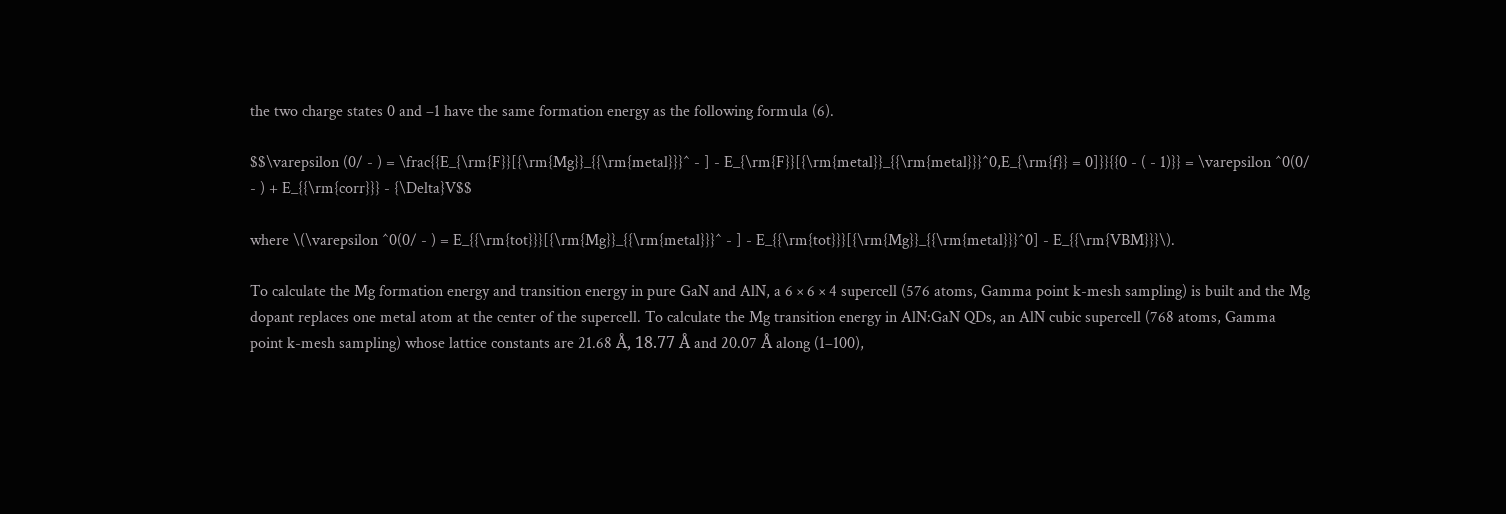the two charge states 0 and –1 have the same formation energy as the following formula (6).

$$\varepsilon (0/ - ) = \frac{{E_{\rm{F}}[{\rm{Mg}}_{{\rm{metal}}}^ - ] - E_{\rm{F}}[{\rm{metal}}_{{\rm{metal}}}^0,E_{\rm{f}} = 0]}}{{0 - ( - 1)}} = \varepsilon ^0(0/ - ) + E_{{\rm{corr}}} - {\Delta}V$$

where \(\varepsilon ^0(0/ - ) = E_{{\rm{tot}}}[{\rm{Mg}}_{{\rm{metal}}}^ - ] - E_{{\rm{tot}}}[{\rm{Mg}}_{{\rm{metal}}}^0] - E_{{\rm{VBM}}}\).

To calculate the Mg formation energy and transition energy in pure GaN and AlN, a 6 × 6 × 4 supercell (576 atoms, Gamma point k-mesh sampling) is built and the Mg dopant replaces one metal atom at the center of the supercell. To calculate the Mg transition energy in AlN:GaN QDs, an AlN cubic supercell (768 atoms, Gamma point k-mesh sampling) whose lattice constants are 21.68 Å, 18.77 Å and 20.07 Å along (1–100),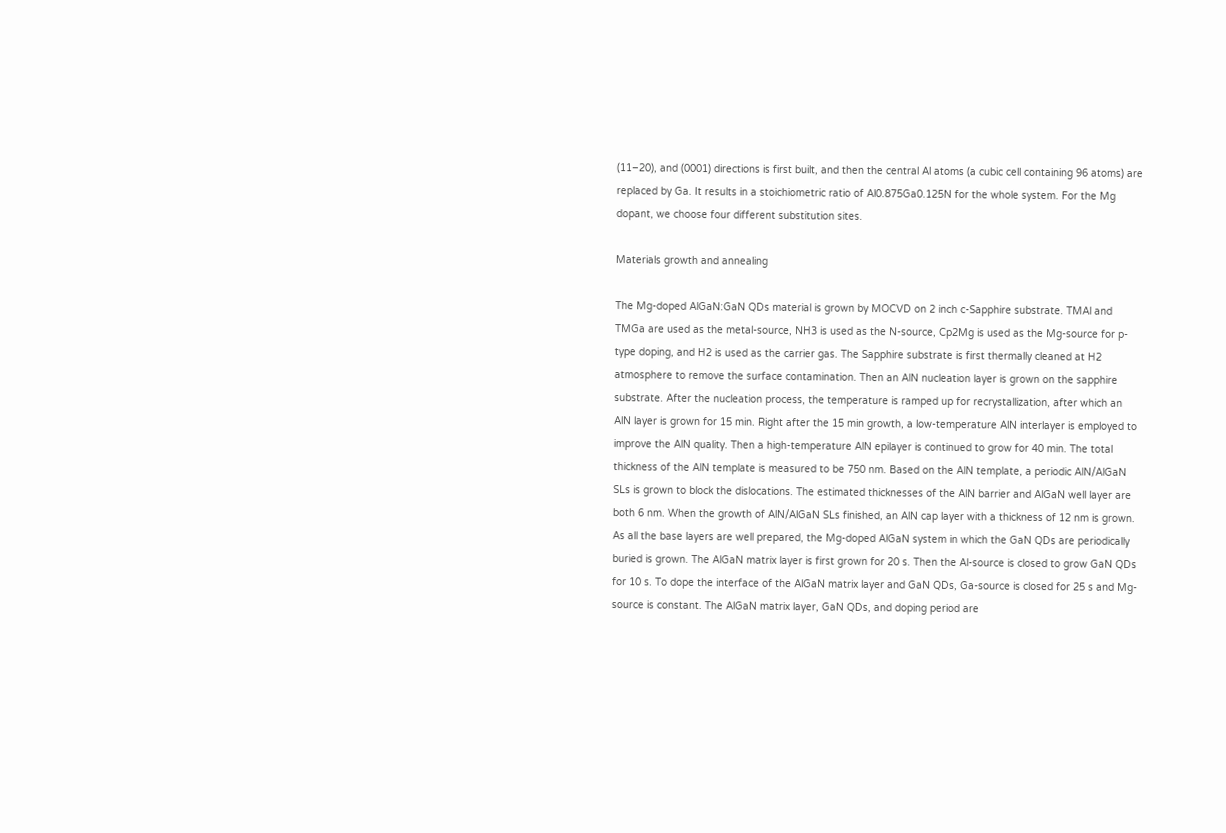(11–20), and (0001) directions is first built, and then the central Al atoms (a cubic cell containing 96 atoms) are replaced by Ga. It results in a stoichiometric ratio of Al0.875Ga0.125N for the whole system. For the Mg dopant, we choose four different substitution sites.

Materials growth and annealing

The Mg-doped AlGaN:GaN QDs material is grown by MOCVD on 2 inch c-Sapphire substrate. TMAl and TMGa are used as the metal-source, NH3 is used as the N-source, Cp2Mg is used as the Mg-source for p-type doping, and H2 is used as the carrier gas. The Sapphire substrate is first thermally cleaned at H2 atmosphere to remove the surface contamination. Then an AlN nucleation layer is grown on the sapphire substrate. After the nucleation process, the temperature is ramped up for recrystallization, after which an AlN layer is grown for 15 min. Right after the 15 min growth, a low-temperature AlN interlayer is employed to improve the AlN quality. Then a high-temperature AlN epilayer is continued to grow for 40 min. The total thickness of the AlN template is measured to be 750 nm. Based on the AlN template, a periodic AlN/AlGaN SLs is grown to block the dislocations. The estimated thicknesses of the AlN barrier and AlGaN well layer are both 6 nm. When the growth of AlN/AlGaN SLs finished, an AlN cap layer with a thickness of 12 nm is grown. As all the base layers are well prepared, the Mg-doped AlGaN system in which the GaN QDs are periodically buried is grown. The AlGaN matrix layer is first grown for 20 s. Then the Al-source is closed to grow GaN QDs for 10 s. To dope the interface of the AlGaN matrix layer and GaN QDs, Ga-source is closed for 25 s and Mg-source is constant. The AlGaN matrix layer, GaN QDs, and doping period are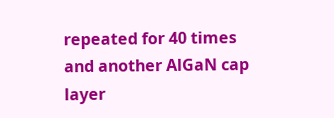repeated for 40 times and another AlGaN cap layer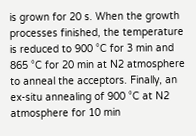is grown for 20 s. When the growth processes finished, the temperature is reduced to 900 °C for 3 min and 865 °C for 20 min at N2 atmosphere to anneal the acceptors. Finally, an ex-situ annealing of 900 °C at N2 atmosphere for 10 min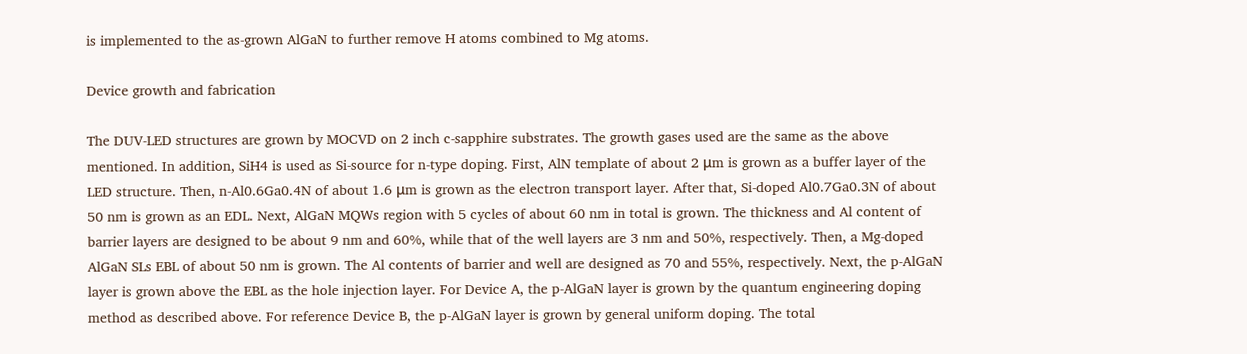is implemented to the as-grown AlGaN to further remove H atoms combined to Mg atoms.

Device growth and fabrication

The DUV-LED structures are grown by MOCVD on 2 inch c-sapphire substrates. The growth gases used are the same as the above mentioned. In addition, SiH4 is used as Si-source for n-type doping. First, AlN template of about 2 μm is grown as a buffer layer of the LED structure. Then, n-Al0.6Ga0.4N of about 1.6 μm is grown as the electron transport layer. After that, Si-doped Al0.7Ga0.3N of about 50 nm is grown as an EDL. Next, AlGaN MQWs region with 5 cycles of about 60 nm in total is grown. The thickness and Al content of barrier layers are designed to be about 9 nm and 60%, while that of the well layers are 3 nm and 50%, respectively. Then, a Mg-doped AlGaN SLs EBL of about 50 nm is grown. The Al contents of barrier and well are designed as 70 and 55%, respectively. Next, the p-AlGaN layer is grown above the EBL as the hole injection layer. For Device A, the p-AlGaN layer is grown by the quantum engineering doping method as described above. For reference Device B, the p-AlGaN layer is grown by general uniform doping. The total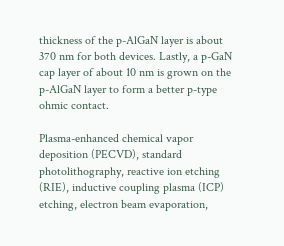thickness of the p-AlGaN layer is about 370 nm for both devices. Lastly, a p-GaN cap layer of about 10 nm is grown on the p-AlGaN layer to form a better p-type ohmic contact.

Plasma-enhanced chemical vapor deposition (PECVD), standard photolithography, reactive ion etching (RIE), inductive coupling plasma (ICP) etching, electron beam evaporation,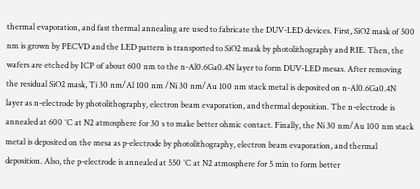thermal evaporation, and fast thermal annealing are used to fabricate the DUV-LED devices. First, SiO2 mask of 500 nm is grown by PECVD and the LED pattern is transported to SiO2 mask by photolithography and RIE. Then, the wafers are etched by ICP of about 600 nm to the n-Al0.6Ga0.4N layer to form DUV-LED mesas. After removing the residual SiO2 mask, Ti 30 nm/Al 100 nm /Ni 30 nm/Au 100 nm stack metal is deposited on n-Al0.6Ga0.4N layer as n-electrode by photolithography, electron beam evaporation, and thermal deposition. The n-electrode is annealed at 600 °C at N2 atmosphere for 30 s to make better ohmic contact. Finally, the Ni 30 nm/Au 100 nm stack metal is deposited on the mesa as p-electrode by photolithography, electron beam evaporation, and thermal deposition. Also, the p-electrode is annealed at 550 °C at N2 atmosphere for 5 min to form better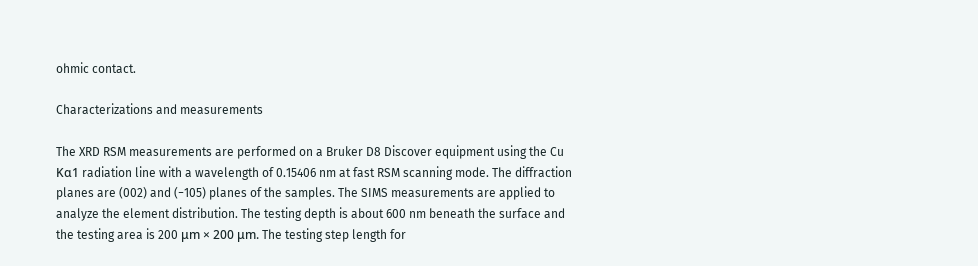ohmic contact.

Characterizations and measurements

The XRD RSM measurements are performed on a Bruker D8 Discover equipment using the Cu Kα1 radiation line with a wavelength of 0.15406 nm at fast RSM scanning mode. The diffraction planes are (002) and (−105) planes of the samples. The SIMS measurements are applied to analyze the element distribution. The testing depth is about 600 nm beneath the surface and the testing area is 200 μm × 200 μm. The testing step length for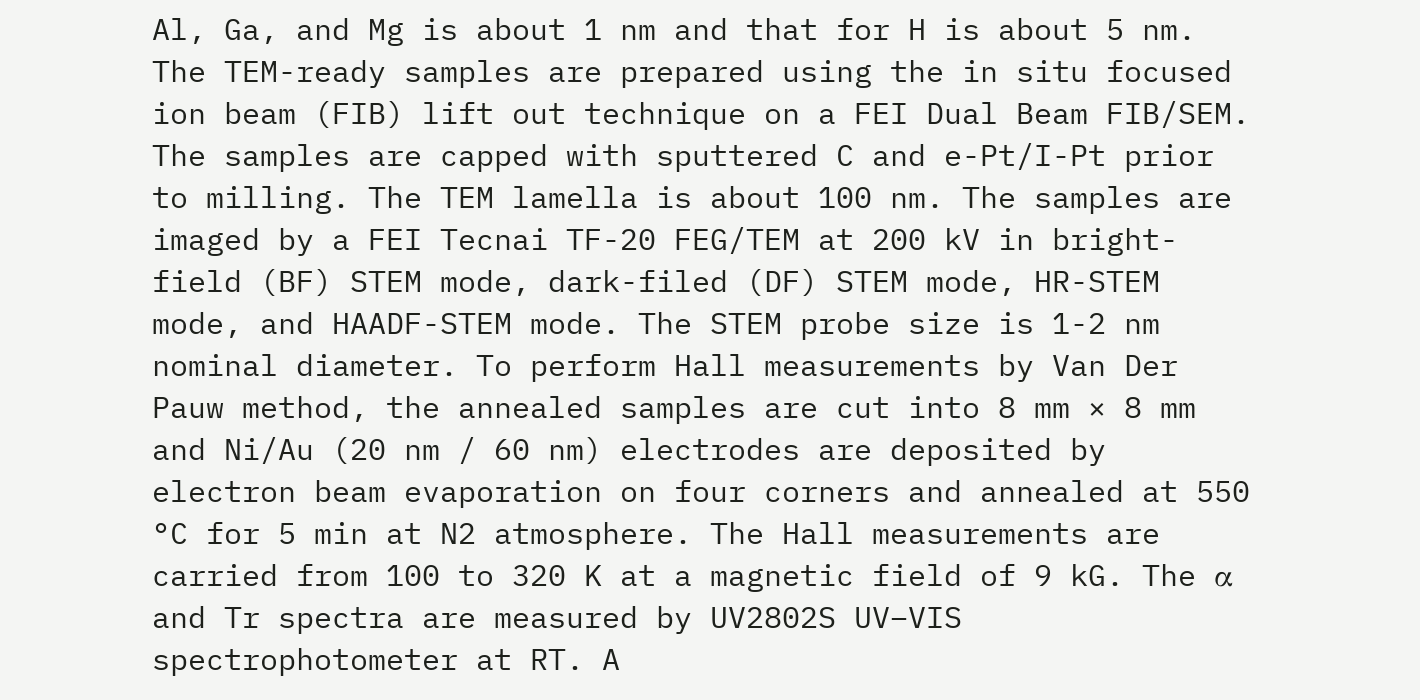Al, Ga, and Mg is about 1 nm and that for H is about 5 nm. The TEM-ready samples are prepared using the in situ focused ion beam (FIB) lift out technique on a FEI Dual Beam FIB/SEM. The samples are capped with sputtered C and e-Pt/I-Pt prior to milling. The TEM lamella is about 100 nm. The samples are imaged by a FEI Tecnai TF-20 FEG/TEM at 200 kV in bright-field (BF) STEM mode, dark-filed (DF) STEM mode, HR-STEM mode, and HAADF-STEM mode. The STEM probe size is 1-2 nm nominal diameter. To perform Hall measurements by Van Der Pauw method, the annealed samples are cut into 8 mm × 8 mm and Ni/Au (20 nm / 60 nm) electrodes are deposited by electron beam evaporation on four corners and annealed at 550 °C for 5 min at N2 atmosphere. The Hall measurements are carried from 100 to 320 K at a magnetic field of 9 kG. The α and Tr spectra are measured by UV2802S UV–VIS spectrophotometer at RT. A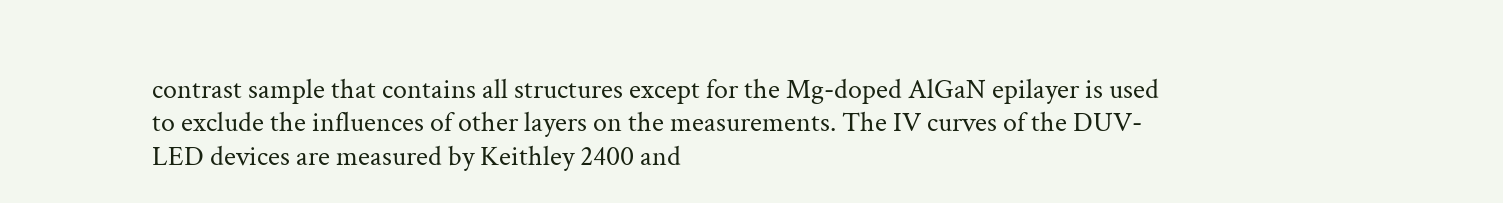contrast sample that contains all structures except for the Mg-doped AlGaN epilayer is used to exclude the influences of other layers on the measurements. The IV curves of the DUV-LED devices are measured by Keithley 2400 and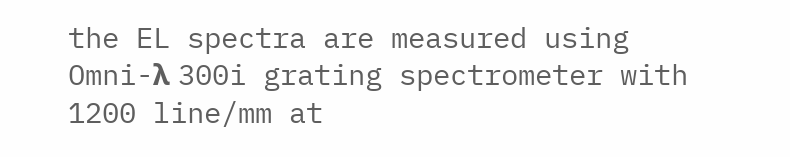the EL spectra are measured using Omni-λ 300i grating spectrometer with 1200 line/mm at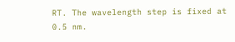RT. The wavelength step is fixed at 0.5 nm.